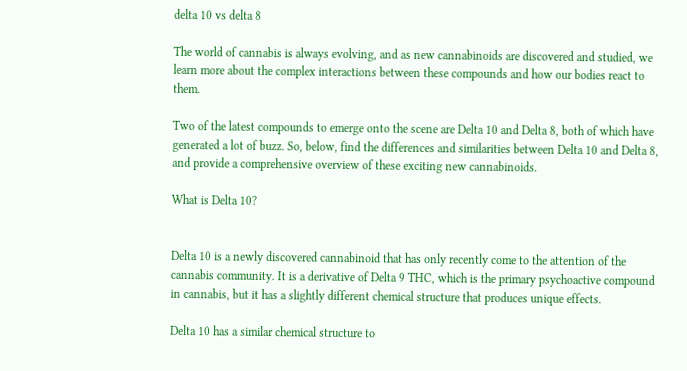delta 10 vs delta 8

The world of cannabis is always evolving, and as new cannabinoids are discovered and studied, we learn more about the complex interactions between these compounds and how our bodies react to them.

Two of the latest compounds to emerge onto the scene are Delta 10 and Delta 8, both of which have generated a lot of buzz. So, below, find the differences and similarities between Delta 10 and Delta 8, and provide a comprehensive overview of these exciting new cannabinoids.

What is Delta 10?


Delta 10 is a newly discovered cannabinoid that has only recently come to the attention of the cannabis community. It is a derivative of Delta 9 THC, which is the primary psychoactive compound in cannabis, but it has a slightly different chemical structure that produces unique effects.

Delta 10 has a similar chemical structure to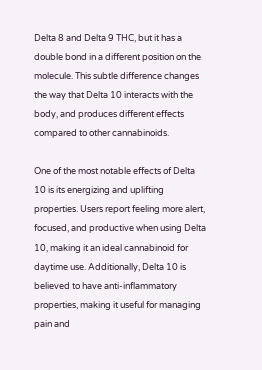Delta 8 and Delta 9 THC, but it has a double bond in a different position on the molecule. This subtle difference changes the way that Delta 10 interacts with the body, and produces different effects compared to other cannabinoids.

One of the most notable effects of Delta 10 is its energizing and uplifting properties. Users report feeling more alert, focused, and productive when using Delta 10, making it an ideal cannabinoid for daytime use. Additionally, Delta 10 is believed to have anti-inflammatory properties, making it useful for managing pain and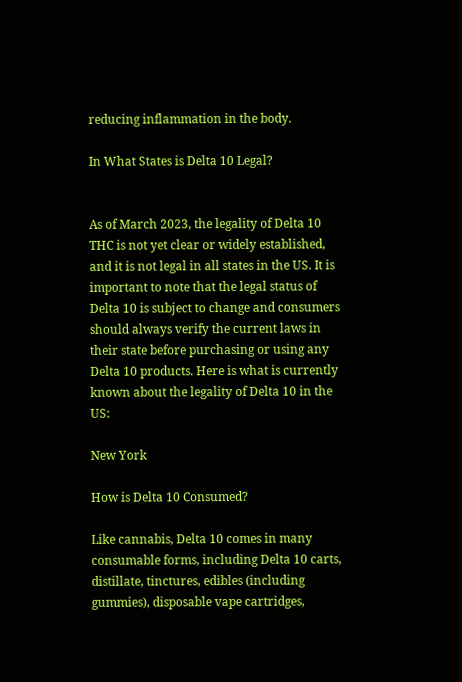reducing inflammation in the body.

In What States is Delta 10 Legal?


As of March 2023, the legality of Delta 10 THC is not yet clear or widely established, and it is not legal in all states in the US. It is important to note that the legal status of Delta 10 is subject to change and consumers should always verify the current laws in their state before purchasing or using any Delta 10 products. Here is what is currently known about the legality of Delta 10 in the US:

New York

How is Delta 10 Consumed?

Like cannabis, Delta 10 comes in many consumable forms, including Delta 10 carts, distillate, tinctures, edibles (including gummies), disposable vape cartridges,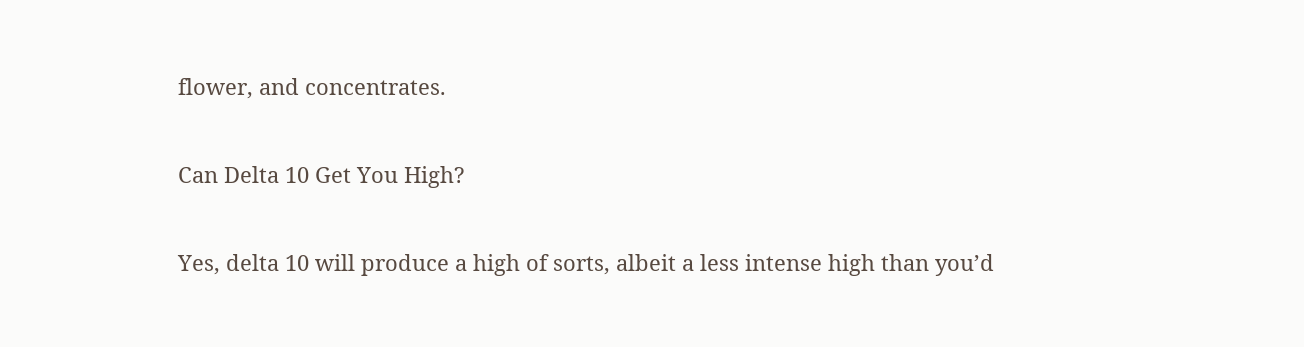flower, and concentrates.

Can Delta 10 Get You High?

Yes, delta 10 will produce a high of sorts, albeit a less intense high than you’d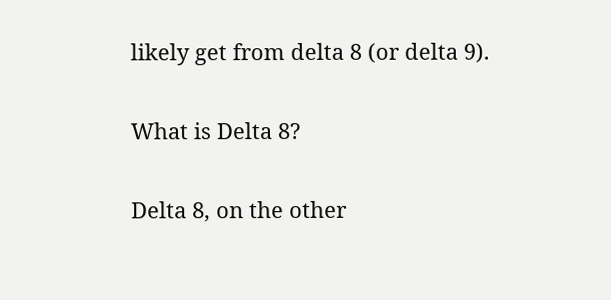likely get from delta 8 (or delta 9).

What is Delta 8?

Delta 8, on the other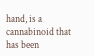hand, is a cannabinoid that has been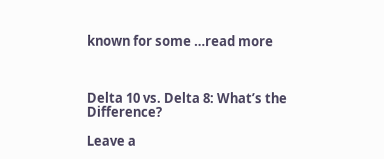known for some …read more



Delta 10 vs. Delta 8: What’s the Difference?

Leave a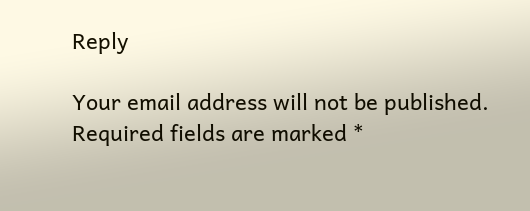Reply

Your email address will not be published. Required fields are marked *